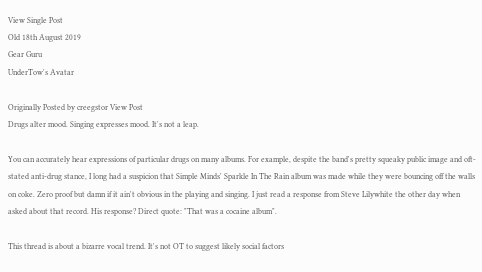View Single Post
Old 18th August 2019
Gear Guru
UnderTow's Avatar

Originally Posted by creegstor View Post
Drugs alter mood. Singing expresses mood. It's not a leap.

You can accurately hear expressions of particular drugs on many albums. For example, despite the band's pretty squeaky public image and oft-stated anti-drug stance, I long had a suspicion that Simple Minds' Sparkle In The Rain album was made while they were bouncing off the walls on coke. Zero proof but damn if it ain't obvious in the playing and singing. I just read a response from Steve Lilywhite the other day when asked about that record. His response? Direct quote: "That was a cocaine album".

This thread is about a bizarre vocal trend. It's not OT to suggest likely social factors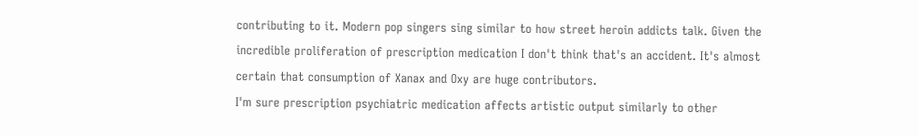contributing to it. Modern pop singers sing similar to how street heroin addicts talk. Given the incredible proliferation of prescription medication I don't think that's an accident. It's almost certain that consumption of Xanax and Oxy are huge contributors.
I'm sure prescription psychiatric medication affects artistic output similarly to other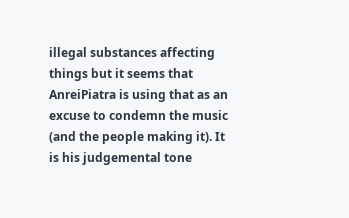illegal substances affecting things but it seems that AnreiPiatra is using that as an excuse to condemn the music (and the people making it). It is his judgemental tone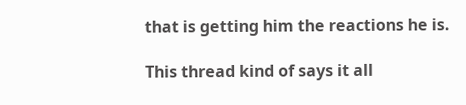that is getting him the reactions he is.

This thread kind of says it all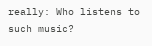really: Who listens to such music?